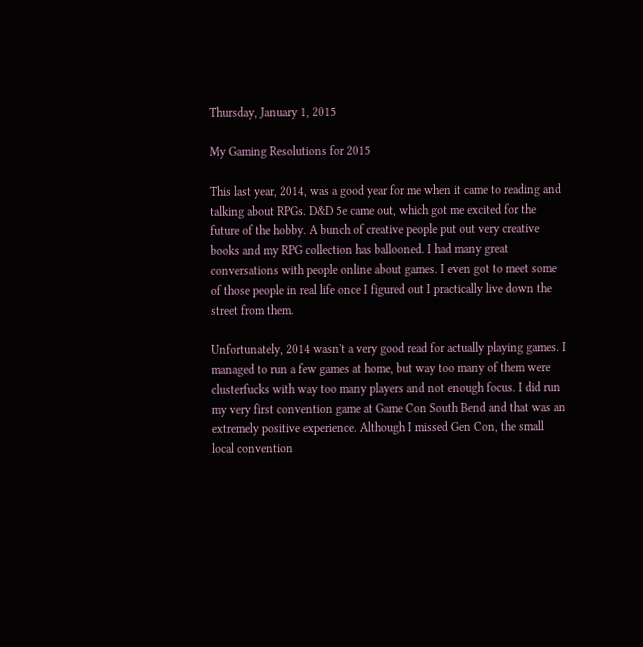Thursday, January 1, 2015

My Gaming Resolutions for 2015

This last year, 2014, was a good year for me when it came to reading and talking about RPGs. D&D 5e came out, which got me excited for the future of the hobby. A bunch of creative people put out very creative books and my RPG collection has ballooned. I had many great conversations with people online about games. I even got to meet some of those people in real life once I figured out I practically live down the street from them.

Unfortunately, 2014 wasn't a very good read for actually playing games. I managed to run a few games at home, but way too many of them were clusterfucks with way too many players and not enough focus. I did run my very first convention game at Game Con South Bend and that was an extremely positive experience. Although I missed Gen Con, the small local convention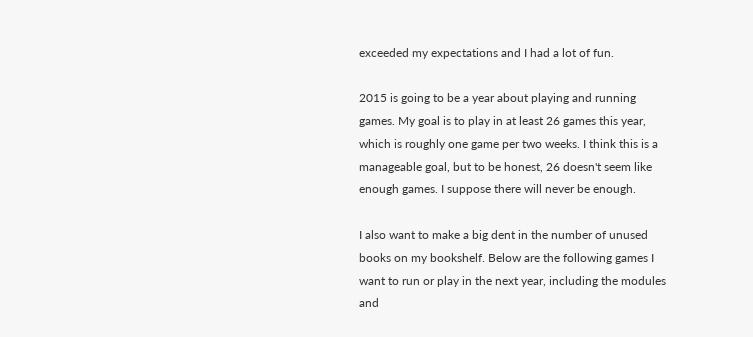exceeded my expectations and I had a lot of fun.

2015 is going to be a year about playing and running games. My goal is to play in at least 26 games this year, which is roughly one game per two weeks. I think this is a manageable goal, but to be honest, 26 doesn't seem like enough games. I suppose there will never be enough.

I also want to make a big dent in the number of unused books on my bookshelf. Below are the following games I want to run or play in the next year, including the modules and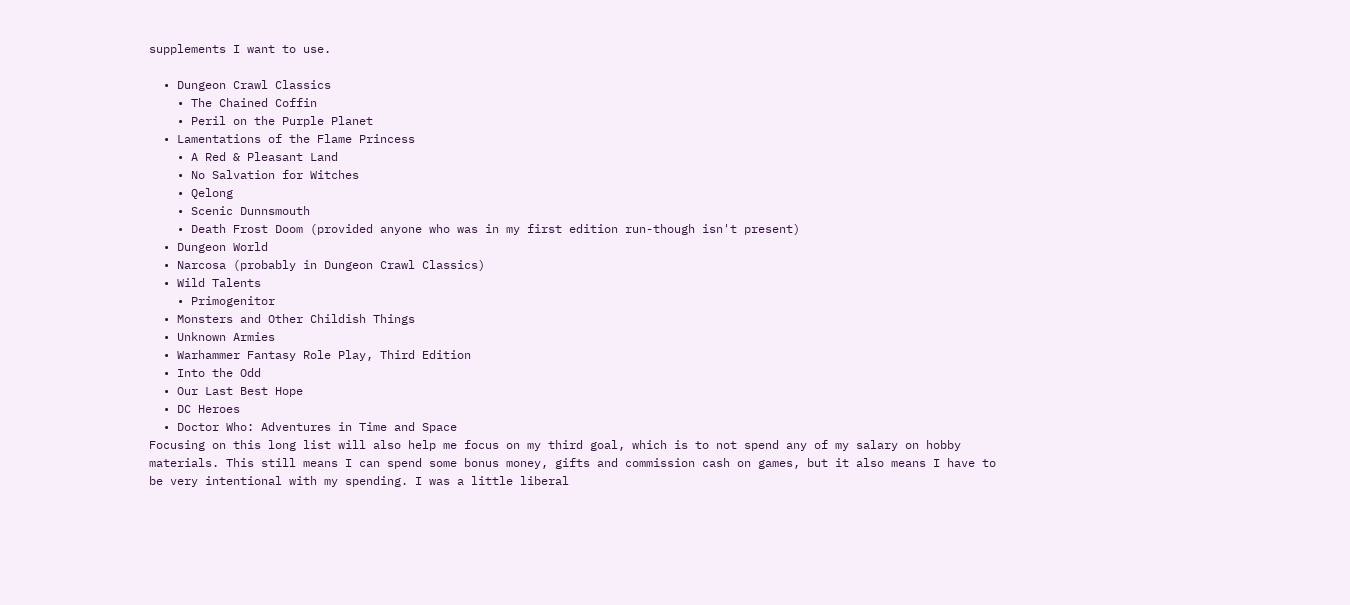supplements I want to use.

  • Dungeon Crawl Classics
    • The Chained Coffin
    • Peril on the Purple Planet
  • Lamentations of the Flame Princess
    • A Red & Pleasant Land
    • No Salvation for Witches
    • Qelong
    • Scenic Dunnsmouth
    • Death Frost Doom (provided anyone who was in my first edition run-though isn't present)
  • Dungeon World
  • Narcosa (probably in Dungeon Crawl Classics)
  • Wild Talents
    • Primogenitor
  • Monsters and Other Childish Things
  • Unknown Armies
  • Warhammer Fantasy Role Play, Third Edition
  • Into the Odd
  • Our Last Best Hope
  • DC Heroes
  • Doctor Who: Adventures in Time and Space
Focusing on this long list will also help me focus on my third goal, which is to not spend any of my salary on hobby materials. This still means I can spend some bonus money, gifts and commission cash on games, but it also means I have to be very intentional with my spending. I was a little liberal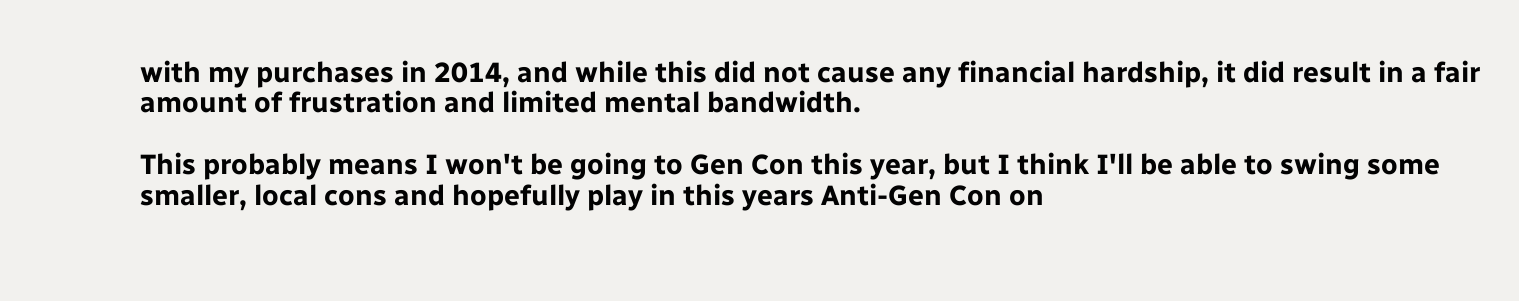with my purchases in 2014, and while this did not cause any financial hardship, it did result in a fair amount of frustration and limited mental bandwidth.

This probably means I won't be going to Gen Con this year, but I think I'll be able to swing some smaller, local cons and hopefully play in this years Anti-Gen Con on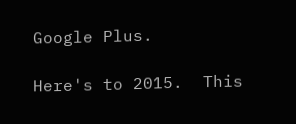Google Plus.

Here's to 2015.  This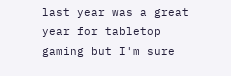last year was a great year for tabletop gaming but I'm sure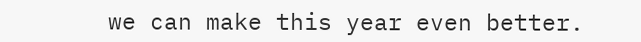we can make this year even better.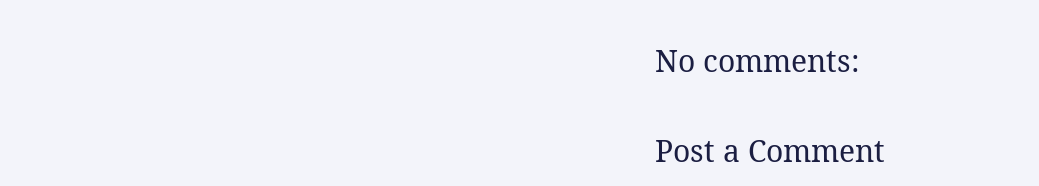No comments:

Post a Comment